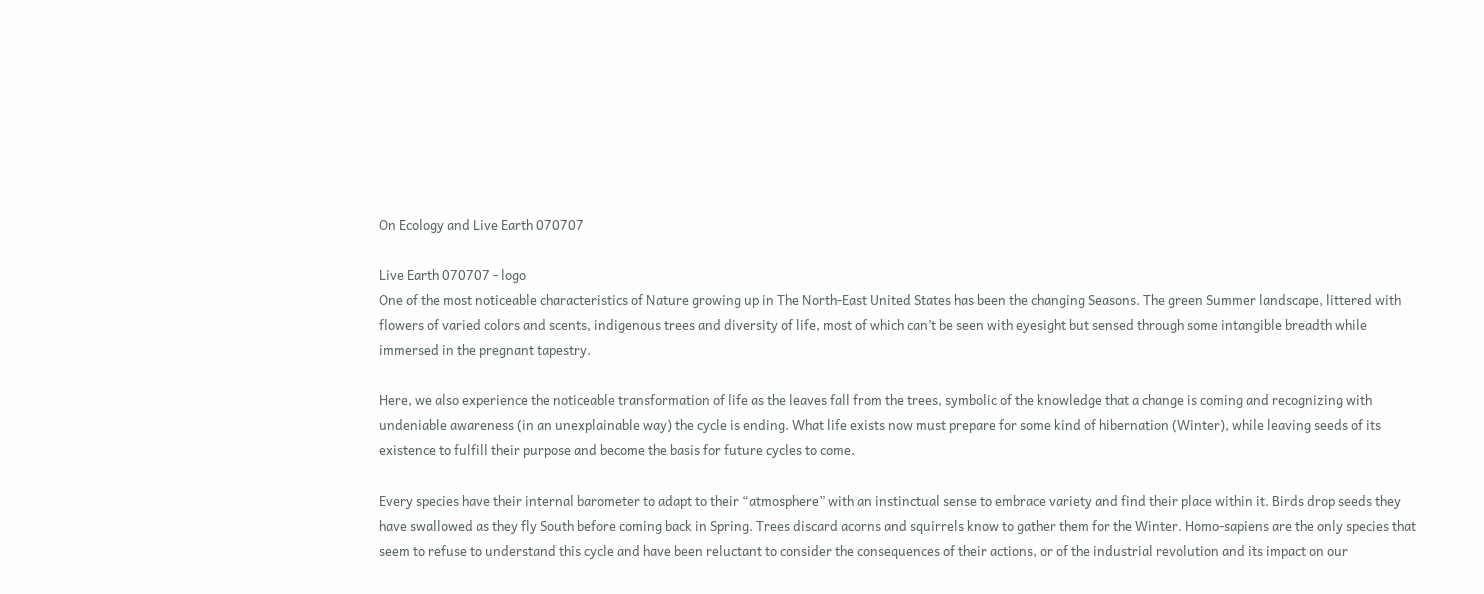On Ecology and Live Earth 070707

Live Earth 070707 - logo
One of the most noticeable characteristics of Nature growing up in The North-East United States has been the changing Seasons. The green Summer landscape, littered with flowers of varied colors and scents, indigenous trees and diversity of life, most of which can’t be seen with eyesight but sensed through some intangible breadth while immersed in the pregnant tapestry.

Here, we also experience the noticeable transformation of life as the leaves fall from the trees, symbolic of the knowledge that a change is coming and recognizing with undeniable awareness (in an unexplainable way) the cycle is ending. What life exists now must prepare for some kind of hibernation (Winter), while leaving seeds of its existence to fulfill their purpose and become the basis for future cycles to come.

Every species have their internal barometer to adapt to their “atmosphere” with an instinctual sense to embrace variety and find their place within it. Birds drop seeds they have swallowed as they fly South before coming back in Spring. Trees discard acorns and squirrels know to gather them for the Winter. Homo-sapiens are the only species that seem to refuse to understand this cycle and have been reluctant to consider the consequences of their actions, or of the industrial revolution and its impact on our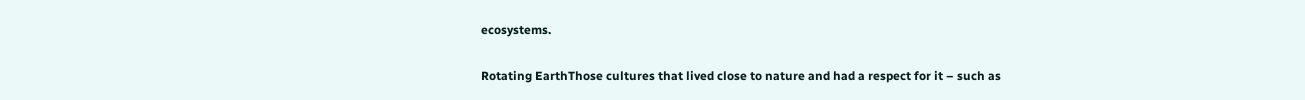ecosystems.

Rotating EarthThose cultures that lived close to nature and had a respect for it – such as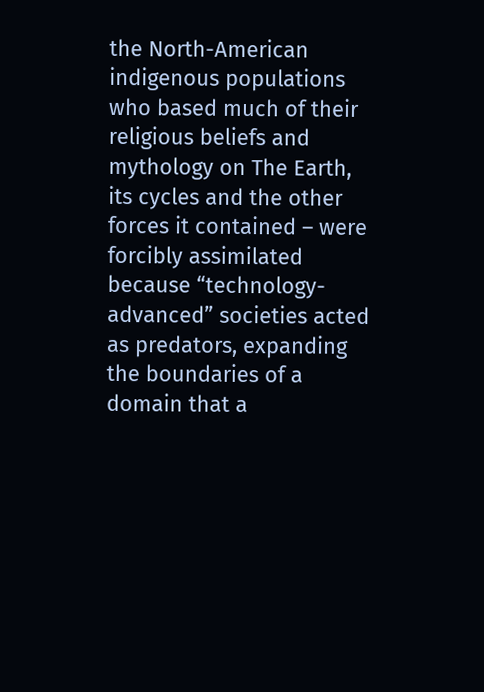the North-American indigenous populations who based much of their religious beliefs and mythology on The Earth, its cycles and the other forces it contained – were forcibly assimilated because “technology-advanced” societies acted as predators, expanding the boundaries of a domain that a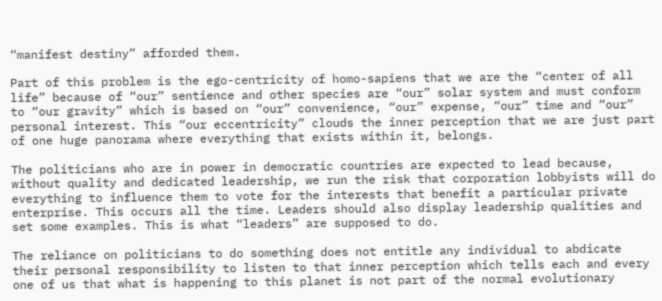“manifest destiny” afforded them.

Part of this problem is the ego-centricity of homo-sapiens that we are the “center of all life” because of “our” sentience and other species are “our” solar system and must conform to “our gravity” which is based on “our” convenience, “our” expense, “our” time and “our” personal interest. This “our eccentricity” clouds the inner perception that we are just part of one huge panorama where everything that exists within it, belongs.

The politicians who are in power in democratic countries are expected to lead because, without quality and dedicated leadership, we run the risk that corporation lobbyists will do everything to influence them to vote for the interests that benefit a particular private enterprise. This occurs all the time. Leaders should also display leadership qualities and set some examples. This is what “leaders” are supposed to do.

The reliance on politicians to do something does not entitle any individual to abdicate their personal responsibility to listen to that inner perception which tells each and every one of us that what is happening to this planet is not part of the normal evolutionary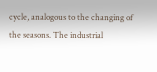cycle, analogous to the changing of the seasons. The industrial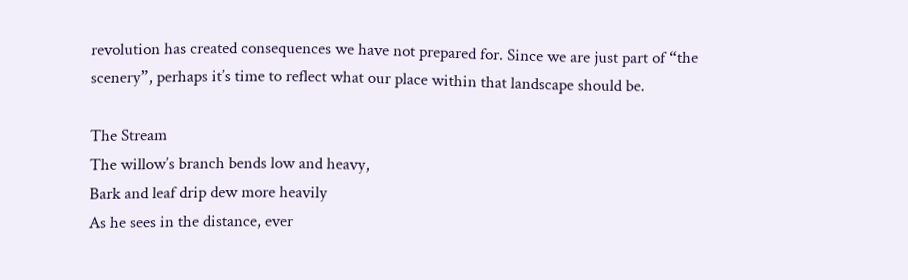revolution has created consequences we have not prepared for. Since we are just part of “the scenery”, perhaps it’s time to reflect what our place within that landscape should be.

The Stream
The willow’s branch bends low and heavy,
Bark and leaf drip dew more heavily
As he sees in the distance, ever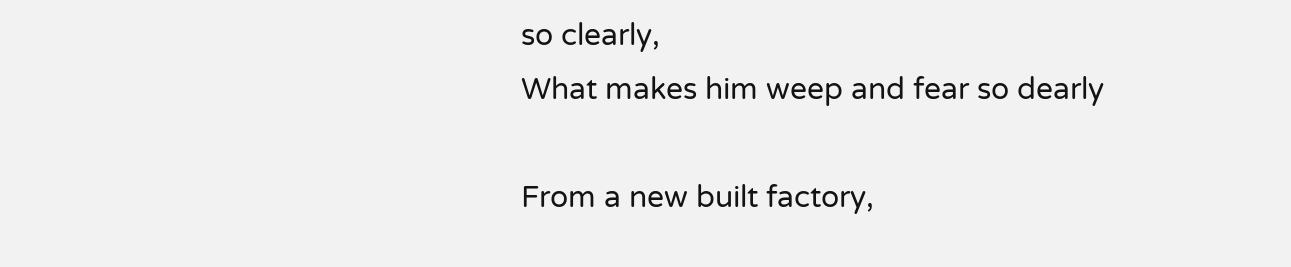so clearly,
What makes him weep and fear so dearly

From a new built factory,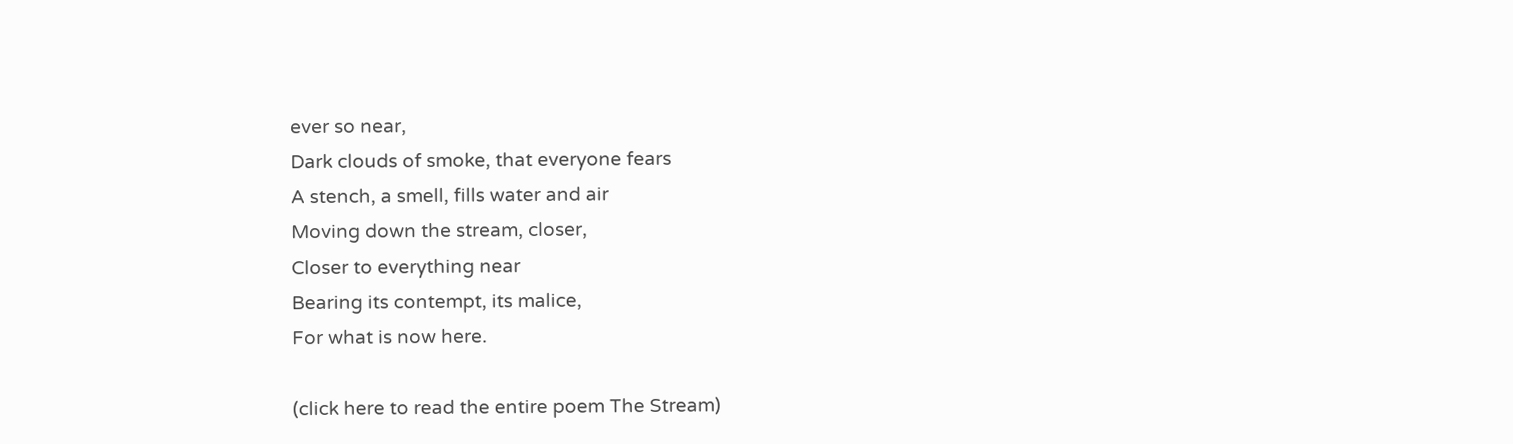ever so near,
Dark clouds of smoke, that everyone fears
A stench, a smell, fills water and air
Moving down the stream, closer,
Closer to everything near
Bearing its contempt, its malice,
For what is now here.

(click here to read the entire poem The Stream)